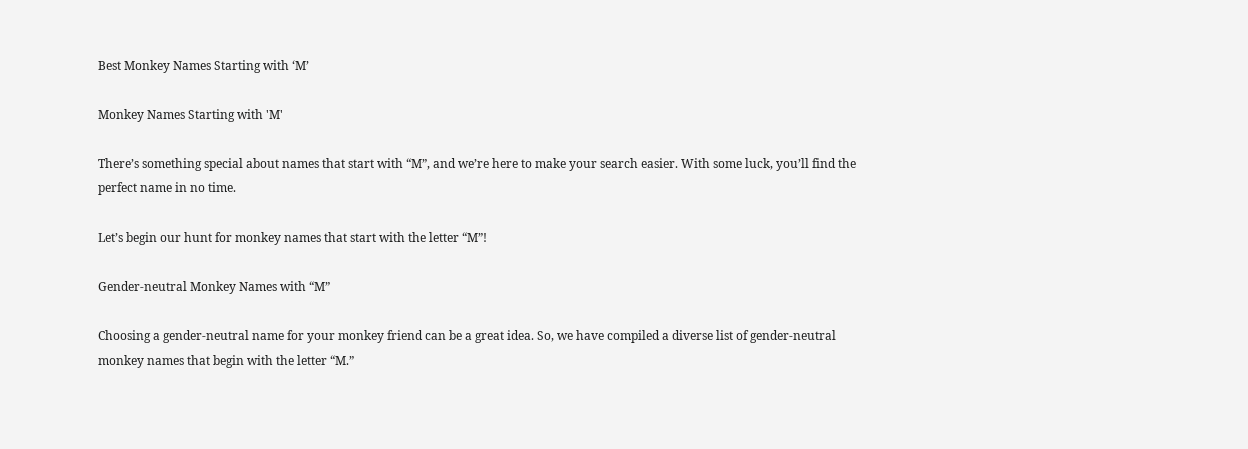Best Monkey Names Starting with ‘M’

Monkey Names Starting with 'M'

There’s something special about names that start with “M”, and we’re here to make your search easier. With some luck, you’ll find the perfect name in no time.

Let’s begin our hunt for monkey names that start with the letter “M”!

Gender-neutral Monkey Names with “M”

Choosing a gender-neutral name for your monkey friend can be a great idea. So, we have compiled a diverse list of gender-neutral monkey names that begin with the letter “M.”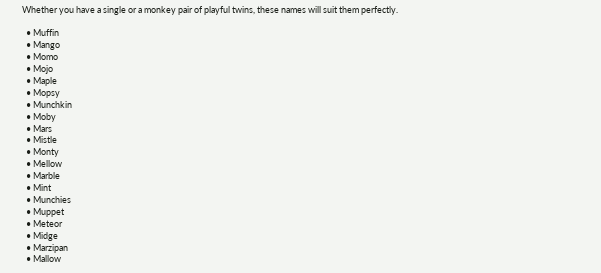Whether you have a single or a monkey pair of playful twins, these names will suit them perfectly.

  • Muffin
  • Mango
  • Momo
  • Mojo
  • Maple
  • Mopsy
  • Munchkin
  • Moby
  • Mars
  • Mistle
  • Monty
  • Mellow
  • Marble
  • Mint
  • Munchies
  • Muppet
  • Meteor
  • Midge
  • Marzipan
  • Mallow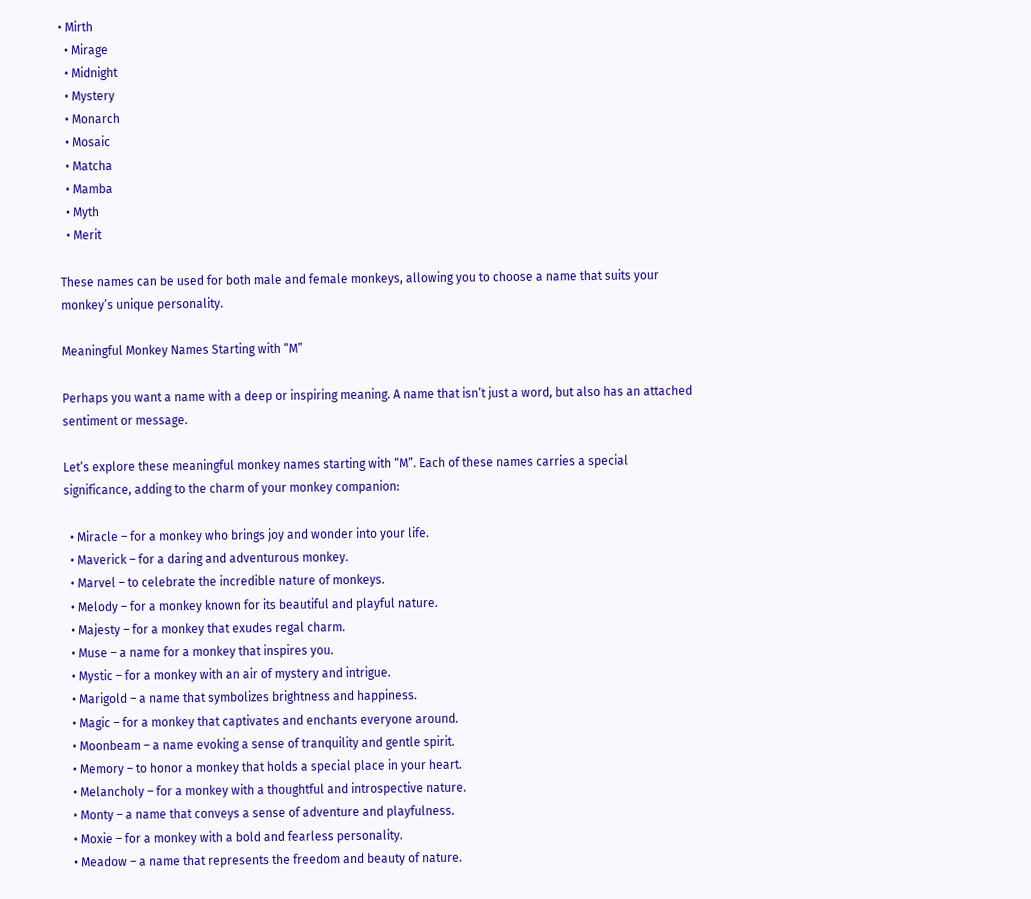• Mirth
  • Mirage
  • Midnight
  • Mystery
  • Monarch
  • Mosaic
  • Matcha
  • Mamba
  • Myth
  • Merit

These names can be used for both male and female monkeys, allowing you to choose a name that suits your monkey’s unique personality.

Meaningful Monkey Names Starting with “M”

Perhaps you want a name with a deep or inspiring meaning. A name that isn’t just a word, but also has an attached sentiment or message.

Let’s explore these meaningful monkey names starting with “M”. Each of these names carries a special significance, adding to the charm of your monkey companion:

  • Miracle – for a monkey who brings joy and wonder into your life.
  • Maverick – for a daring and adventurous monkey.
  • Marvel – to celebrate the incredible nature of monkeys.
  • Melody – for a monkey known for its beautiful and playful nature.
  • Majesty – for a monkey that exudes regal charm.
  • Muse – a name for a monkey that inspires you.
  • Mystic – for a monkey with an air of mystery and intrigue.
  • Marigold – a name that symbolizes brightness and happiness.
  • Magic – for a monkey that captivates and enchants everyone around.
  • Moonbeam – a name evoking a sense of tranquility and gentle spirit.
  • Memory – to honor a monkey that holds a special place in your heart.
  • Melancholy – for a monkey with a thoughtful and introspective nature.
  • Monty – a name that conveys a sense of adventure and playfulness.
  • Moxie – for a monkey with a bold and fearless personality.
  • Meadow – a name that represents the freedom and beauty of nature.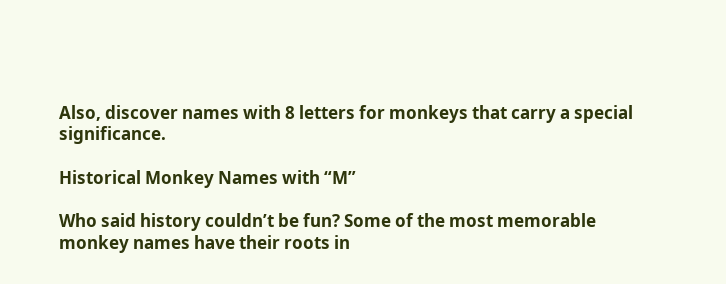Also, discover names with 8 letters for monkeys that carry a special significance.

Historical Monkey Names with “M”

Who said history couldn’t be fun? Some of the most memorable monkey names have their roots in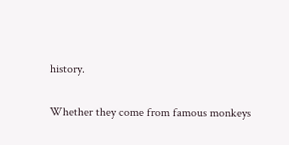history.

Whether they come from famous monkeys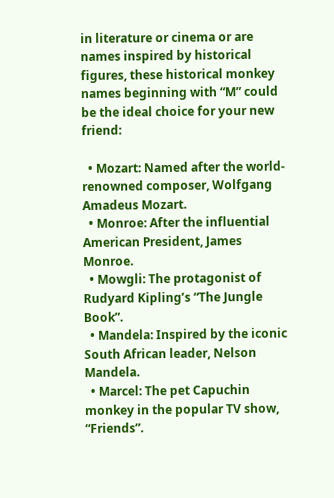in literature or cinema or are names inspired by historical figures, these historical monkey names beginning with “M” could be the ideal choice for your new friend:

  • Mozart: Named after the world-renowned composer, Wolfgang Amadeus Mozart.
  • Monroe: After the influential American President, James Monroe.
  • Mowgli: The protagonist of Rudyard Kipling’s “The Jungle Book”.
  • Mandela: Inspired by the iconic South African leader, Nelson Mandela.
  • Marcel: The pet Capuchin monkey in the popular TV show, “Friends”.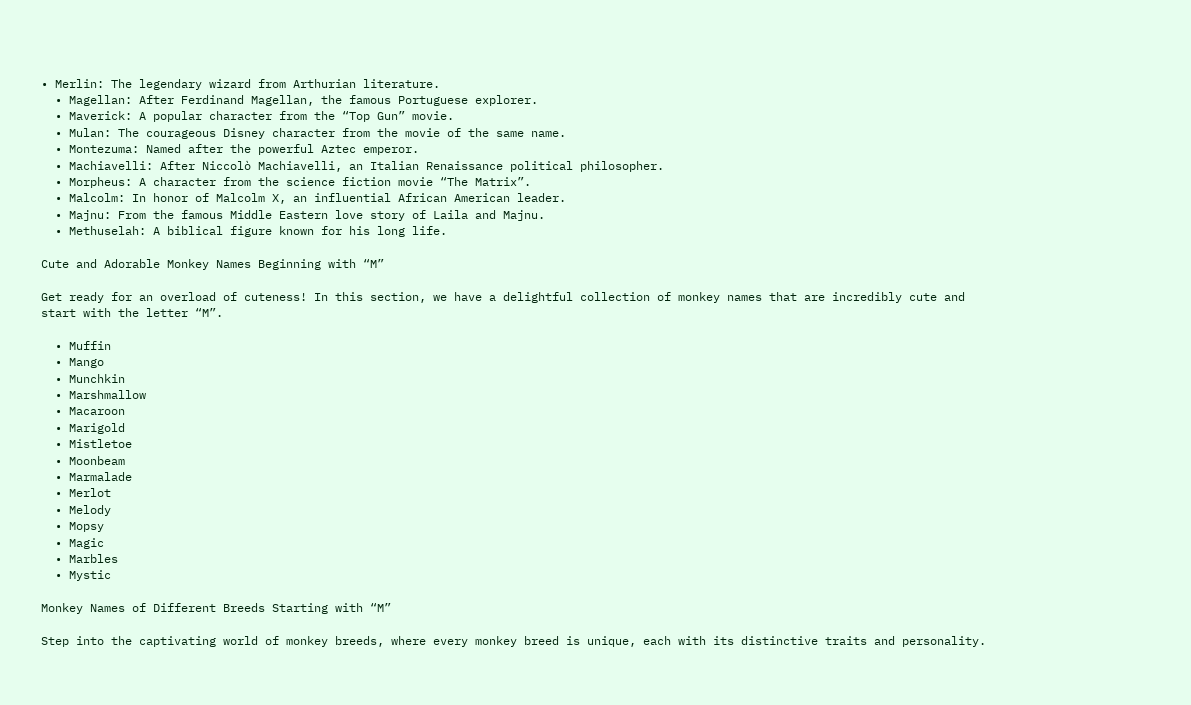• Merlin: The legendary wizard from Arthurian literature.
  • Magellan: After Ferdinand Magellan, the famous Portuguese explorer.
  • Maverick: A popular character from the “Top Gun” movie.
  • Mulan: The courageous Disney character from the movie of the same name.
  • Montezuma: Named after the powerful Aztec emperor.
  • Machiavelli: After Niccolò Machiavelli, an Italian Renaissance political philosopher.
  • Morpheus: A character from the science fiction movie “The Matrix”.
  • Malcolm: In honor of Malcolm X, an influential African American leader.
  • Majnu: From the famous Middle Eastern love story of Laila and Majnu.
  • Methuselah: A biblical figure known for his long life.

Cute and Adorable Monkey Names Beginning with “M”

Get ready for an overload of cuteness! In this section, we have a delightful collection of monkey names that are incredibly cute and start with the letter “M”.

  • Muffin
  • Mango
  • Munchkin
  • Marshmallow
  • Macaroon
  • Marigold
  • Mistletoe
  • Moonbeam
  • Marmalade
  • Merlot
  • Melody
  • Mopsy
  • Magic
  • Marbles
  • Mystic

Monkey Names of Different Breeds Starting with “M”

Step into the captivating world of monkey breeds, where every monkey breed is unique, each with its distinctive traits and personality.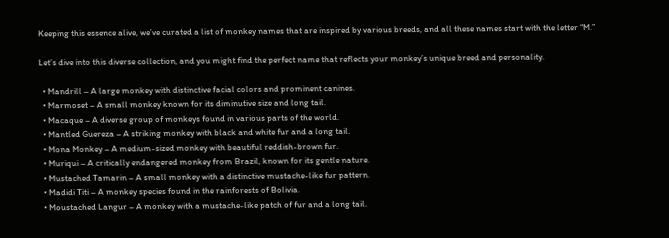Keeping this essence alive, we’ve curated a list of monkey names that are inspired by various breeds, and all these names start with the letter “M.”

Let’s dive into this diverse collection, and you might find the perfect name that reflects your monkey’s unique breed and personality.

  • Mandrill – A large monkey with distinctive facial colors and prominent canines.
  • Marmoset – A small monkey known for its diminutive size and long tail.
  • Macaque – A diverse group of monkeys found in various parts of the world.
  • Mantled Guereza – A striking monkey with black and white fur and a long tail.
  • Mona Monkey – A medium-sized monkey with beautiful reddish-brown fur.
  • Muriqui – A critically endangered monkey from Brazil, known for its gentle nature.
  • Mustached Tamarin – A small monkey with a distinctive mustache-like fur pattern.
  • Madidi Titi – A monkey species found in the rainforests of Bolivia.
  • Moustached Langur – A monkey with a mustache-like patch of fur and a long tail.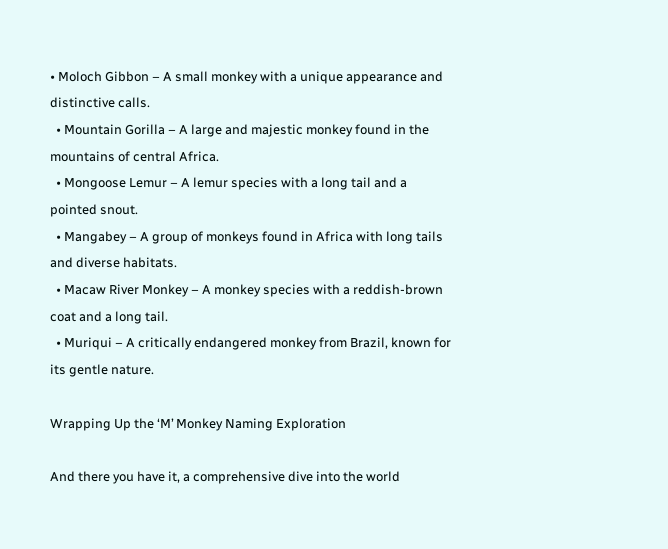• Moloch Gibbon – A small monkey with a unique appearance and distinctive calls.
  • Mountain Gorilla – A large and majestic monkey found in the mountains of central Africa.
  • Mongoose Lemur – A lemur species with a long tail and a pointed snout.
  • Mangabey – A group of monkeys found in Africa with long tails and diverse habitats.
  • Macaw River Monkey – A monkey species with a reddish-brown coat and a long tail.
  • Muriqui – A critically endangered monkey from Brazil, known for its gentle nature.

Wrapping Up the ‘M’ Monkey Naming Exploration

And there you have it, a comprehensive dive into the world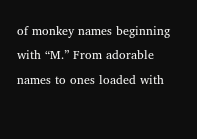of monkey names beginning with “M.” From adorable names to ones loaded with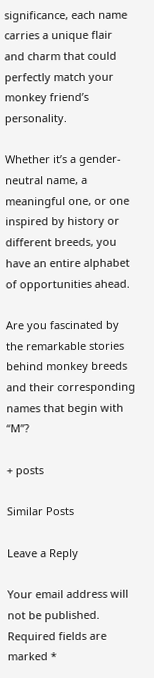significance, each name carries a unique flair and charm that could perfectly match your monkey friend’s personality.

Whether it’s a gender-neutral name, a meaningful one, or one inspired by history or different breeds, you have an entire alphabet of opportunities ahead.

Are you fascinated by the remarkable stories behind monkey breeds and their corresponding names that begin with “M”?

+ posts

Similar Posts

Leave a Reply

Your email address will not be published. Required fields are marked *